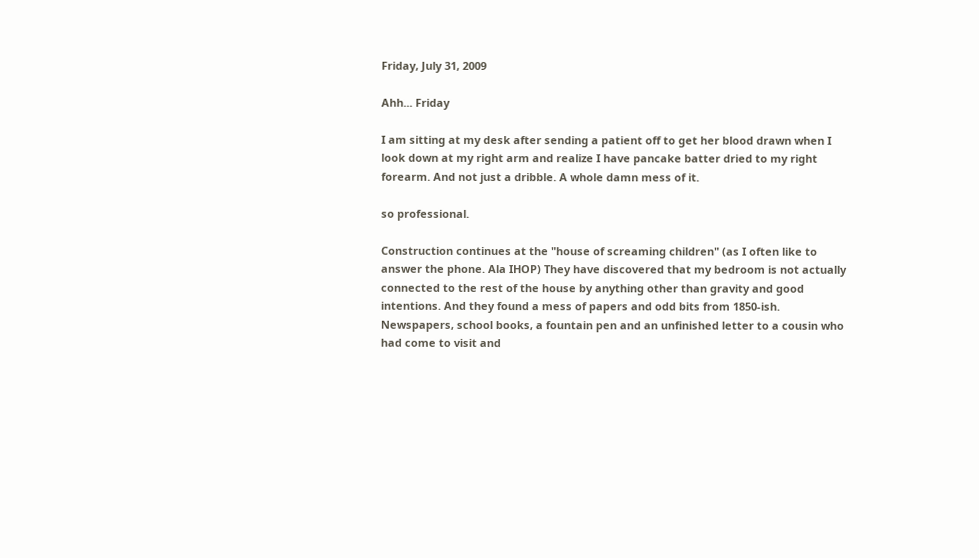Friday, July 31, 2009

Ahh... Friday

I am sitting at my desk after sending a patient off to get her blood drawn when I look down at my right arm and realize I have pancake batter dried to my right forearm. And not just a dribble. A whole damn mess of it.

so professional.

Construction continues at the "house of screaming children" (as I often like to answer the phone. Ala IHOP) They have discovered that my bedroom is not actually connected to the rest of the house by anything other than gravity and good intentions. And they found a mess of papers and odd bits from 1850-ish. Newspapers, school books, a fountain pen and an unfinished letter to a cousin who had come to visit and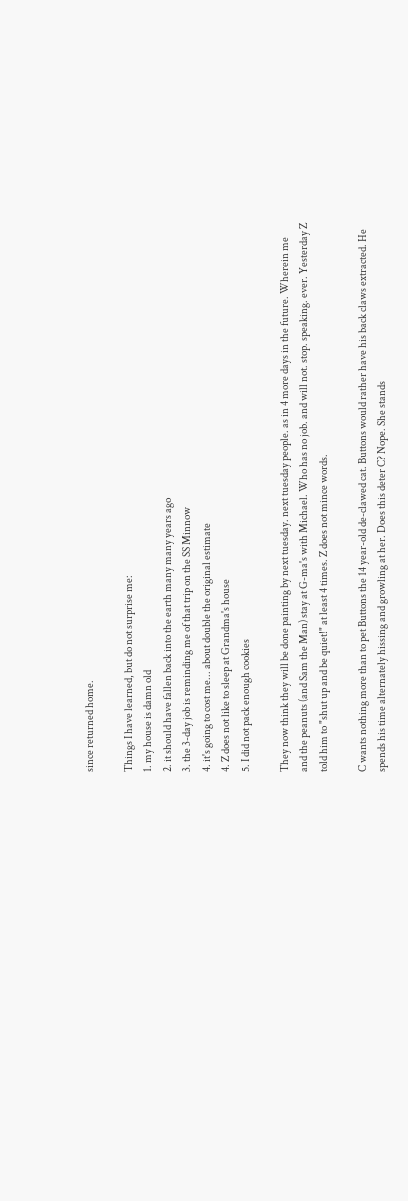since returned home.

Things I have learned, but do not surprise me:
1. my house is damn old
2. it should have fallen back into the earth many many years ago
3. the 3-day job is reminding me of that trip on the SS Minnow
4. it's going to cost me... about double the original estimate
4. Z does not like to sleep at Grandma's house
5. I did not pack enough cookies

They now think they will be done painting by next tuesday. next tuesday people. as in 4 more days in the future. Wherein me and the peanuts (and Sam the Man) stay at G-ma's with Michael. Who has no job. and will not. stop. speaking. ever. Yesterday Z told him to "shut up and be quiet!" at least 4 times. Z does not mince words.

C wants nothing more than to pet Buttons the 14 year-old de-clawed cat. Buttons would rather have his back claws extracted. He spends his time alternately hissing and growling at her. Does this deter C? Nope. She stands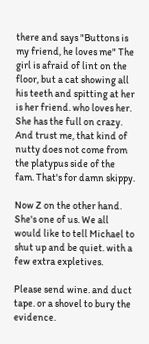there and says "Buttons is my friend, he loves me" The girl is afraid of lint on the floor, but a cat showing all his teeth and spitting at her is her friend. who loves her. She has the full on crazy. And trust me, that kind of nutty does not come from the platypus side of the fam. That's for damn skippy.

Now Z on the other hand. She's one of us. We all would like to tell Michael to shut up and be quiet. with a few extra expletives.

Please send wine. and duct tape. or a shovel to bury the evidence.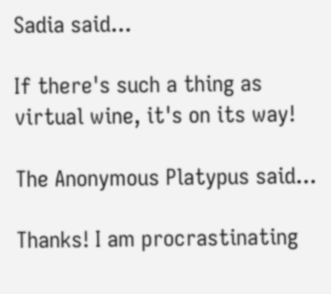Sadia said...

If there's such a thing as virtual wine, it's on its way!

The Anonymous Platypus said...

Thanks! I am procrastinating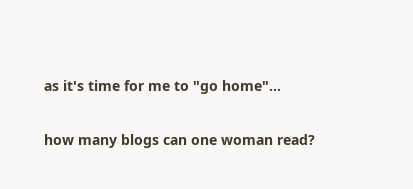as it's time for me to "go home"...

how many blogs can one woman read?